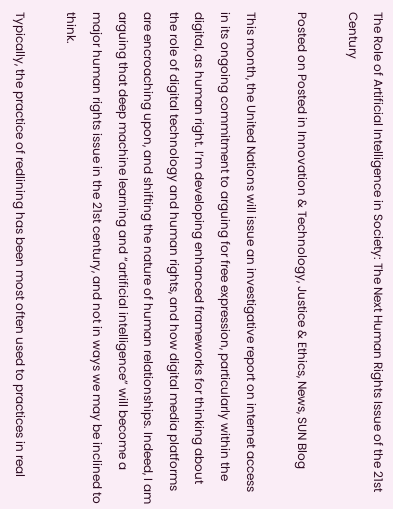The Role of Artificial Intelligence in Society: The Next Human Rights Issue of the 21st Century

Posted on Posted in Innovation & Technology, Justice & Ethics, News, SUN Blog

This month, the United Nations will issue an investigative report on internet access in its ongoing commitment to arguing for free expression, particularly within the digital, as human right. I’m developing enhanced frameworks for thinking about the role of digital technology and human rights, and how digital media platforms are encroaching upon, and shifting the nature of human relationships. Indeed, I am arguing that deep machine learning and “artificial intelligence” will become a major human rights issue in the 21st century, and not in ways we may be inclined to think.

Typically, the practice of redlining has been most often used to practices in real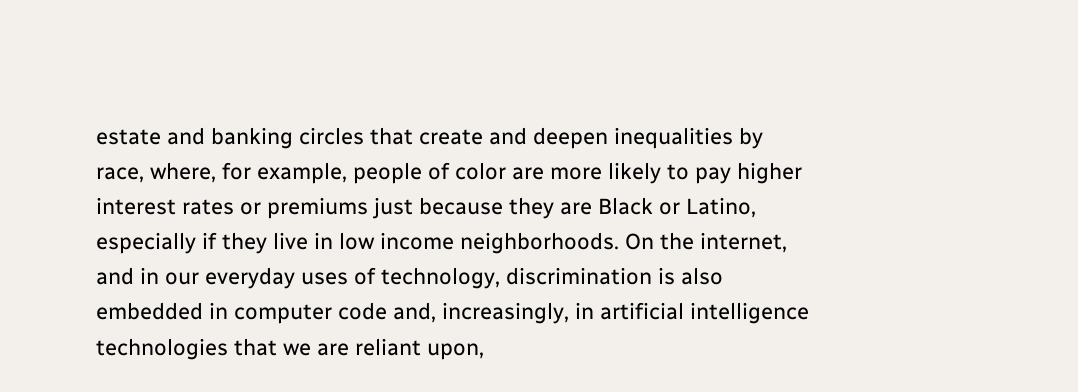estate and banking circles that create and deepen inequalities by race, where, for example, people of color are more likely to pay higher interest rates or premiums just because they are Black or Latino, especially if they live in low income neighborhoods. On the internet, and in our everyday uses of technology, discrimination is also embedded in computer code and, increasingly, in artificial intelligence technologies that we are reliant upon,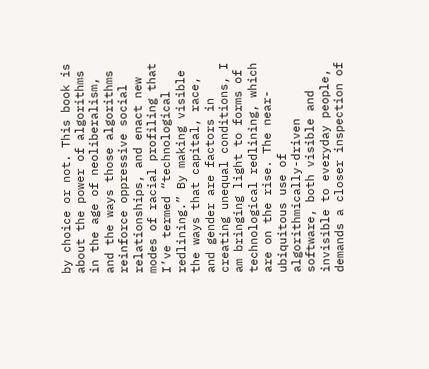by choice or not. This book is about the power of algorithms in the age of neoliberalism, and the ways those algorithms reinforce oppressive social relationships, and enact new modes of racial profiling that I’ve termed “technological redlining.” By making visible the ways that capital, race, and gender are factors in creating unequal conditions, I am bringing light to forms of technological redlining, which are on the rise. The near-ubiquitous use of algorithmically-driven software, both visible and invisible to everyday people, demands a closer inspection of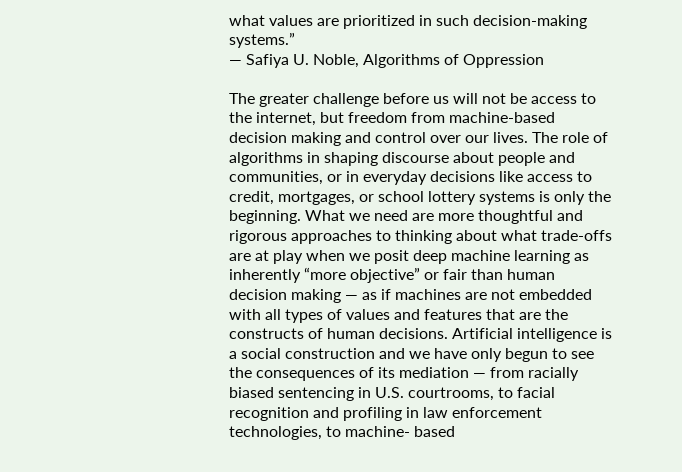what values are prioritized in such decision-making systems.”
— Safiya U. Noble, Algorithms of Oppression

The greater challenge before us will not be access to the internet, but freedom from machine-based decision making and control over our lives. The role of algorithms in shaping discourse about people and communities, or in everyday decisions like access to credit, mortgages, or school lottery systems is only the beginning. What we need are more thoughtful and rigorous approaches to thinking about what trade-offs are at play when we posit deep machine learning as inherently “more objective” or fair than human decision making — as if machines are not embedded with all types of values and features that are the constructs of human decisions. Artificial intelligence is a social construction and we have only begun to see the consequences of its mediation — from racially biased sentencing in U.S. courtrooms, to facial recognition and profiling in law enforcement technologies, to machine- based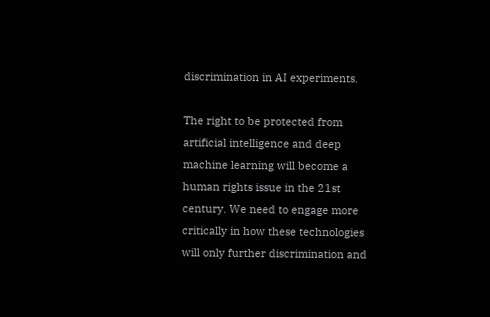discrimination in AI experiments.

The right to be protected from artificial intelligence and deep machine learning will become a human rights issue in the 21st century. We need to engage more critically in how these technologies will only further discrimination and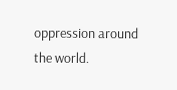oppression around the world.